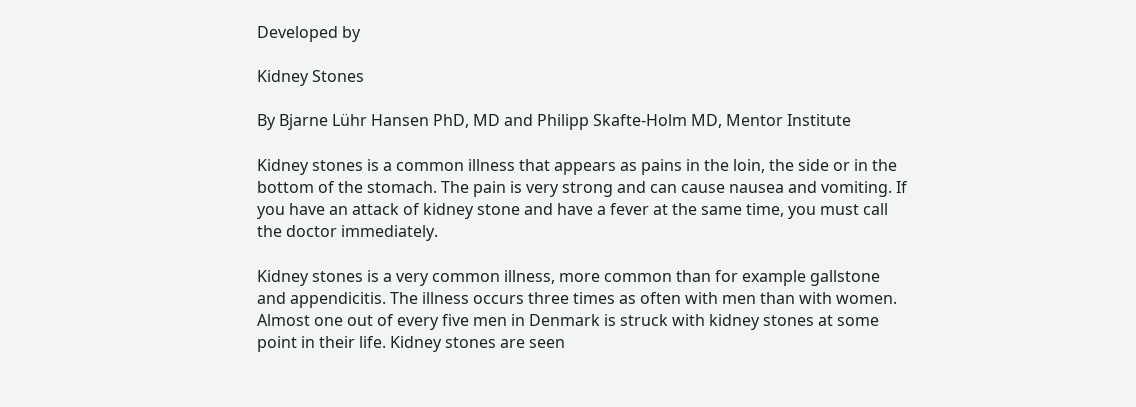Developed by

Kidney Stones

By Bjarne Lühr Hansen PhD, MD and Philipp Skafte-Holm MD, Mentor Institute

Kidney stones is a common illness that appears as pains in the loin, the side or in the bottom of the stomach. The pain is very strong and can cause nausea and vomiting. If you have an attack of kidney stone and have a fever at the same time, you must call the doctor immediately.

Kidney stones is a very common illness, more common than for example gallstone and appendicitis. The illness occurs three times as often with men than with women. Almost one out of every five men in Denmark is struck with kidney stones at some point in their life. Kidney stones are seen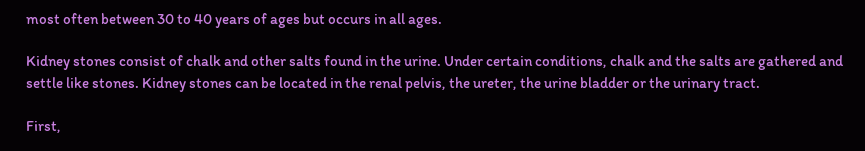most often between 30 to 40 years of ages but occurs in all ages.

Kidney stones consist of chalk and other salts found in the urine. Under certain conditions, chalk and the salts are gathered and settle like stones. Kidney stones can be located in the renal pelvis, the ureter, the urine bladder or the urinary tract.

First,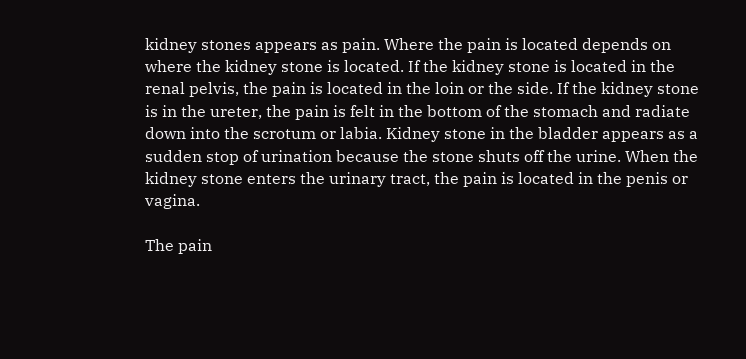kidney stones appears as pain. Where the pain is located depends on where the kidney stone is located. If the kidney stone is located in the renal pelvis, the pain is located in the loin or the side. If the kidney stone is in the ureter, the pain is felt in the bottom of the stomach and radiate down into the scrotum or labia. Kidney stone in the bladder appears as a sudden stop of urination because the stone shuts off the urine. When the kidney stone enters the urinary tract, the pain is located in the penis or vagina.

The pain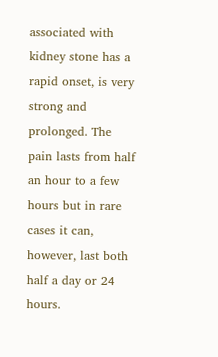associated with kidney stone has a rapid onset, is very strong and prolonged. The pain lasts from half an hour to a few hours but in rare cases it can, however, last both half a day or 24 hours.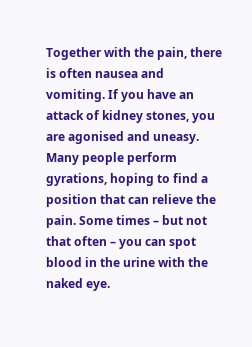Together with the pain, there is often nausea and vomiting. If you have an attack of kidney stones, you are agonised and uneasy. Many people perform gyrations, hoping to find a position that can relieve the pain. Some times – but not that often – you can spot blood in the urine with the naked eye.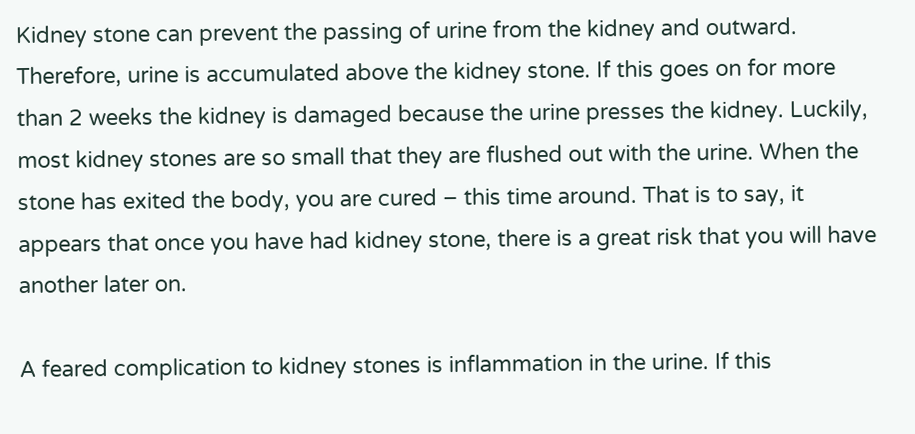Kidney stone can prevent the passing of urine from the kidney and outward. Therefore, urine is accumulated above the kidney stone. If this goes on for more than 2 weeks the kidney is damaged because the urine presses the kidney. Luckily, most kidney stones are so small that they are flushed out with the urine. When the stone has exited the body, you are cured – this time around. That is to say, it appears that once you have had kidney stone, there is a great risk that you will have another later on.

A feared complication to kidney stones is inflammation in the urine. If this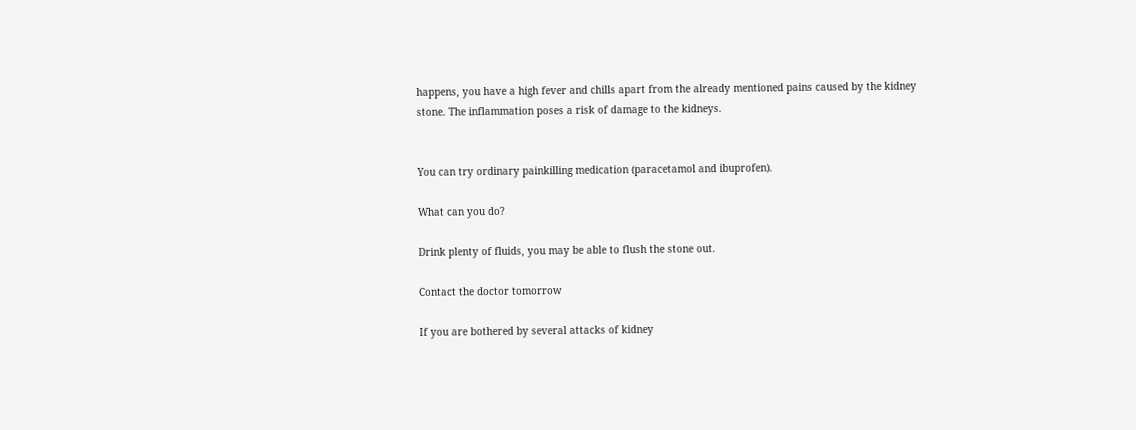happens, you have a high fever and chills apart from the already mentioned pains caused by the kidney stone. The inflammation poses a risk of damage to the kidneys.


You can try ordinary painkilling medication (paracetamol and ibuprofen).

What can you do?

Drink plenty of fluids, you may be able to flush the stone out.

Contact the doctor tomorrow

If you are bothered by several attacks of kidney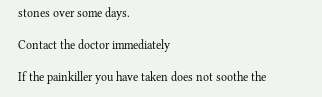stones over some days.

Contact the doctor immediately

If the painkiller you have taken does not soothe the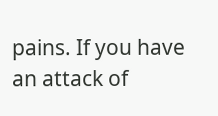pains. If you have an attack of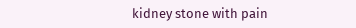kidney stone with pain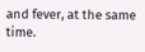and fever, at the same time.